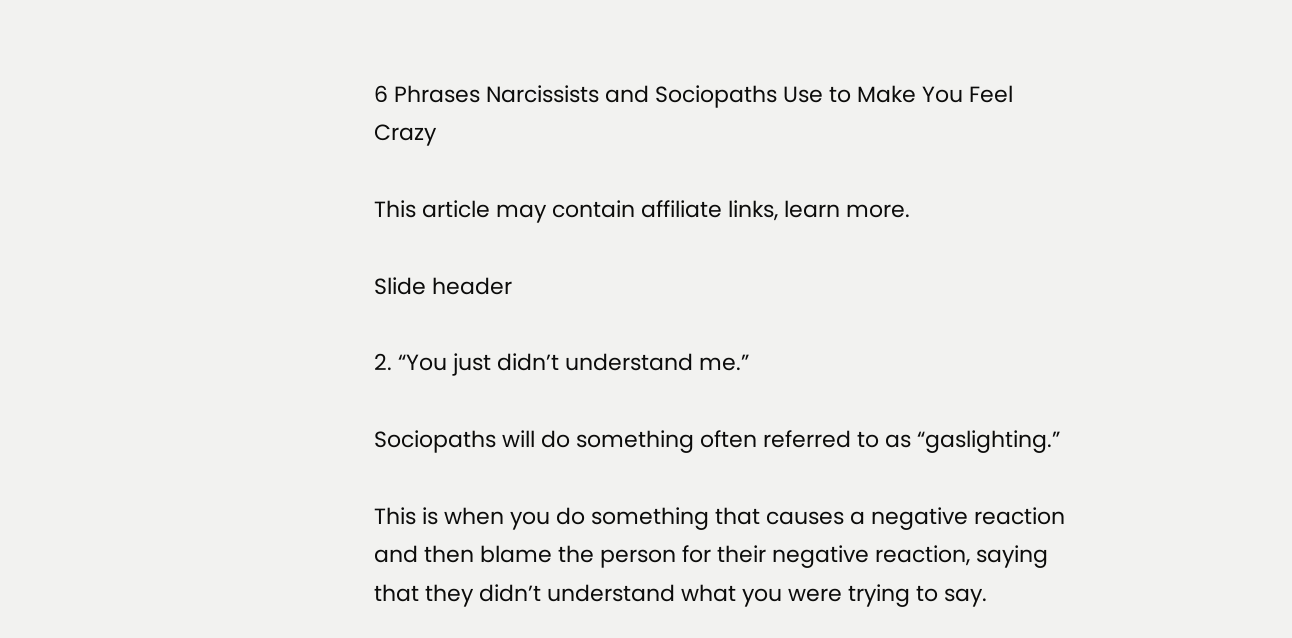6 Phrases Narcissists and Sociopaths Use to Make You Feel Crazy

This article may contain affiliate links, learn more.

Slide header

2. “You just didn’t understand me.”

Sociopaths will do something often referred to as “gaslighting.”

This is when you do something that causes a negative reaction and then blame the person for their negative reaction, saying that they didn’t understand what you were trying to say.